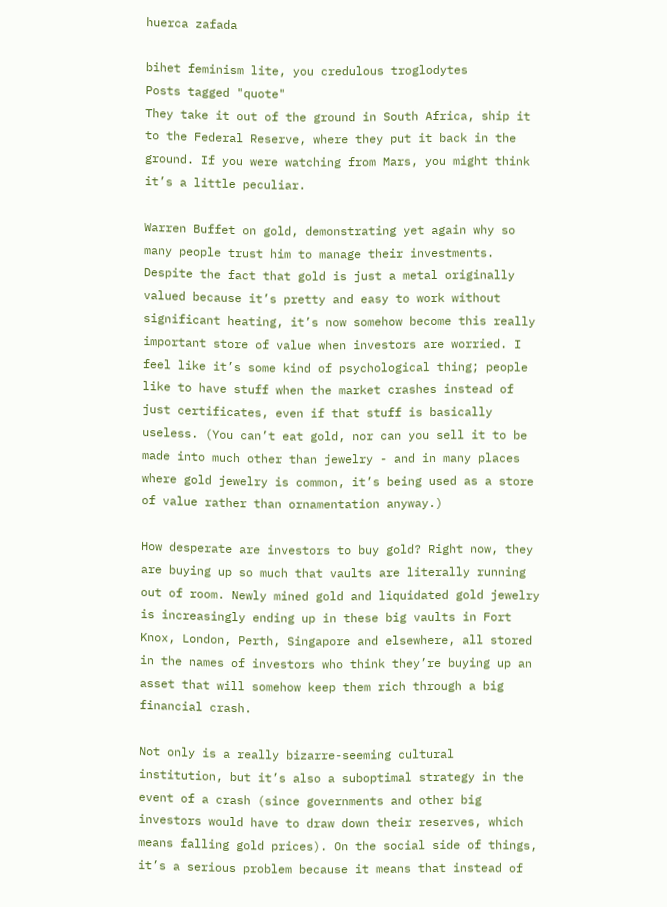huerca zafada

bihet feminism lite, you credulous troglodytes
Posts tagged "quote"
They take it out of the ground in South Africa, ship it to the Federal Reserve, where they put it back in the ground. If you were watching from Mars, you might think it’s a little peculiar.

Warren Buffet on gold, demonstrating yet again why so many people trust him to manage their investments. Despite the fact that gold is just a metal originally valued because it’s pretty and easy to work without significant heating, it’s now somehow become this really important store of value when investors are worried. I feel like it’s some kind of psychological thing; people like to have stuff when the market crashes instead of just certificates, even if that stuff is basically useless. (You can’t eat gold, nor can you sell it to be made into much other than jewelry - and in many places where gold jewelry is common, it’s being used as a store of value rather than ornamentation anyway.)

How desperate are investors to buy gold? Right now, they are buying up so much that vaults are literally running out of room. Newly mined gold and liquidated gold jewelry is increasingly ending up in these big vaults in Fort Knox, London, Perth, Singapore and elsewhere, all stored in the names of investors who think they’re buying up an asset that will somehow keep them rich through a big financial crash.

Not only is a really bizarre-seeming cultural institution, but it’s also a suboptimal strategy in the event of a crash (since governments and other big investors would have to draw down their reserves, which means falling gold prices). On the social side of things, it’s a serious problem because it means that instead of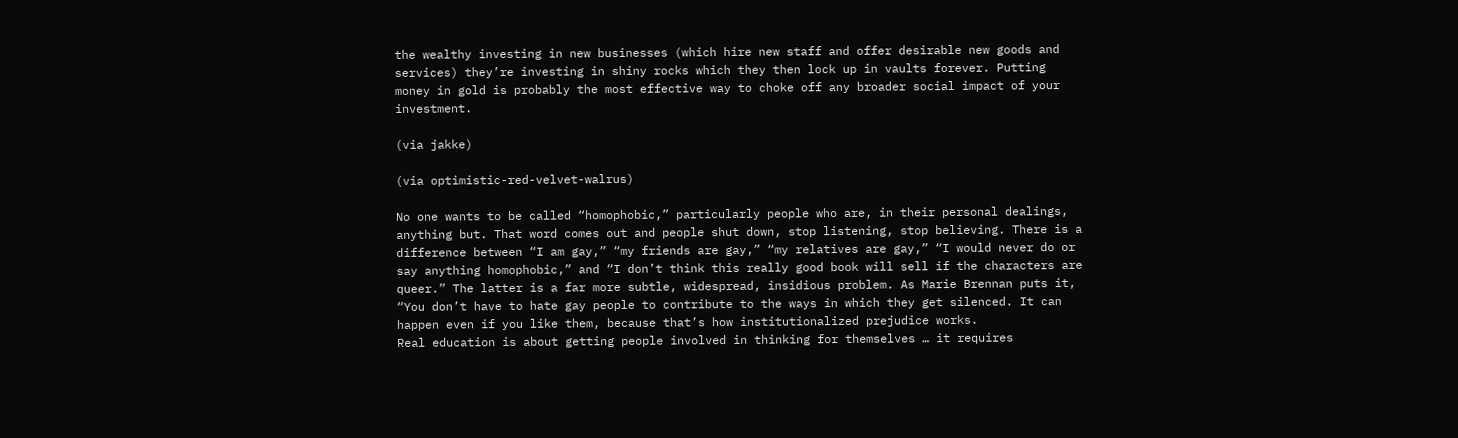the wealthy investing in new businesses (which hire new staff and offer desirable new goods and services) they’re investing in shiny rocks which they then lock up in vaults forever. Putting money in gold is probably the most effective way to choke off any broader social impact of your investment.

(via jakke)

(via optimistic-red-velvet-walrus)

No one wants to be called “homophobic,” particularly people who are, in their personal dealings, anything but. That word comes out and people shut down, stop listening, stop believing. There is a difference between “I am gay,” “my friends are gay,” “my relatives are gay,” “I would never do or say anything homophobic,” and “I don’t think this really good book will sell if the characters are queer.” The latter is a far more subtle, widespread, insidious problem. As Marie Brennan puts it, “You don’t have to hate gay people to contribute to the ways in which they get silenced. It can happen even if you like them, because that’s how institutionalized prejudice works.
Real education is about getting people involved in thinking for themselves … it requires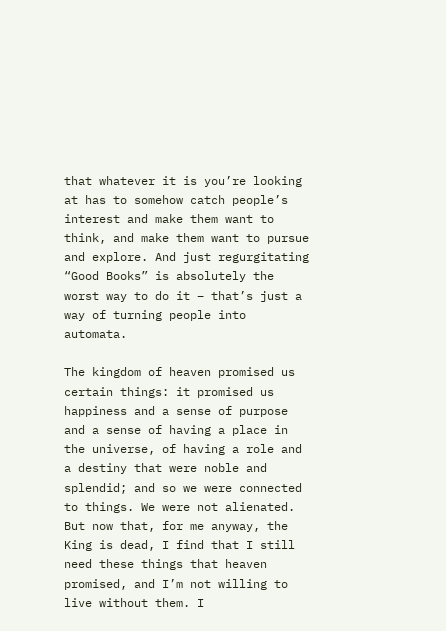that whatever it is you’re looking at has to somehow catch people’s interest and make them want to think, and make them want to pursue and explore. And just regurgitating “Good Books” is absolutely the worst way to do it – that’s just a way of turning people into automata.

The kingdom of heaven promised us certain things: it promised us happiness and a sense of purpose and a sense of having a place in the universe, of having a role and a destiny that were noble and splendid; and so we were connected to things. We were not alienated. But now that, for me anyway, the King is dead, I find that I still need these things that heaven promised, and I’m not willing to live without them. I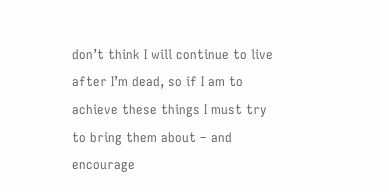don’t think I will continue to live after I’m dead, so if I am to achieve these things I must try to bring them about – and encourage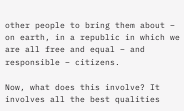other people to bring them about – on earth, in a republic in which we are all free and equal – and responsible – citizens.

Now, what does this involve? It involves all the best qualities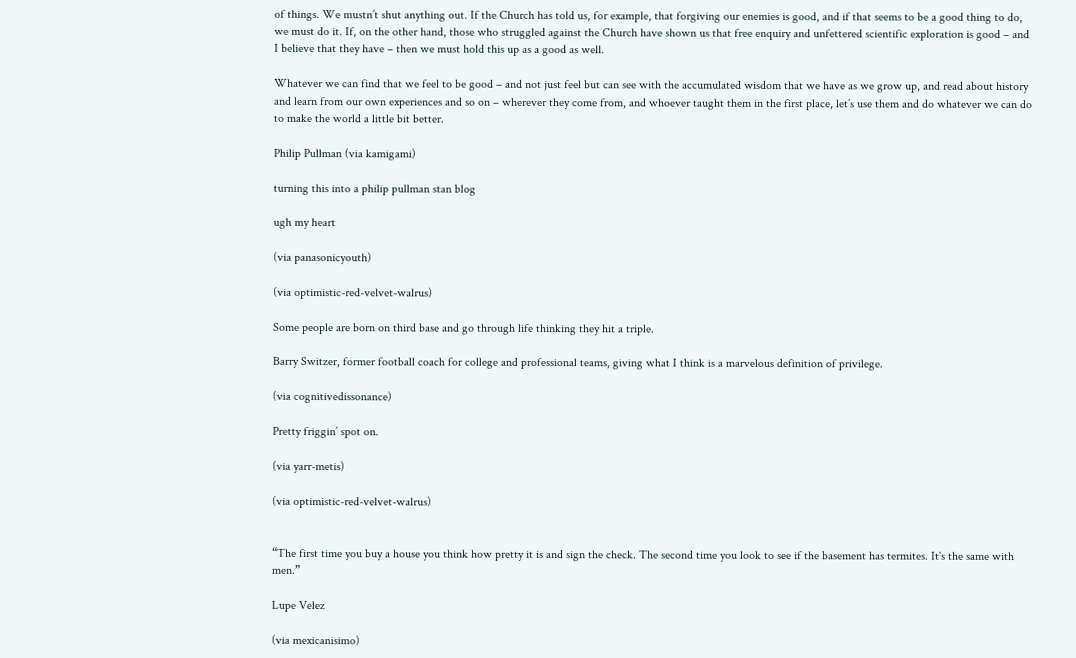of things. We mustn’t shut anything out. If the Church has told us, for example, that forgiving our enemies is good, and if that seems to be a good thing to do, we must do it. If, on the other hand, those who struggled against the Church have shown us that free enquiry and unfettered scientific exploration is good – and I believe that they have – then we must hold this up as a good as well.

Whatever we can find that we feel to be good – and not just feel but can see with the accumulated wisdom that we have as we grow up, and read about history and learn from our own experiences and so on – wherever they come from, and whoever taught them in the first place, let’s use them and do whatever we can do to make the world a little bit better.

Philip Pullman (via kamigami)

turning this into a philip pullman stan blog

ugh my heart

(via panasonicyouth)

(via optimistic-red-velvet-walrus)

Some people are born on third base and go through life thinking they hit a triple.

Barry Switzer, former football coach for college and professional teams, giving what I think is a marvelous definition of privilege.

(via cognitivedissonance)

Pretty friggin’ spot on.

(via yarr-metis)

(via optimistic-red-velvet-walrus)


“The first time you buy a house you think how pretty it is and sign the check. The second time you look to see if the basement has termites. It`s the same with men.”

Lupe Velez

(via mexicanisimo)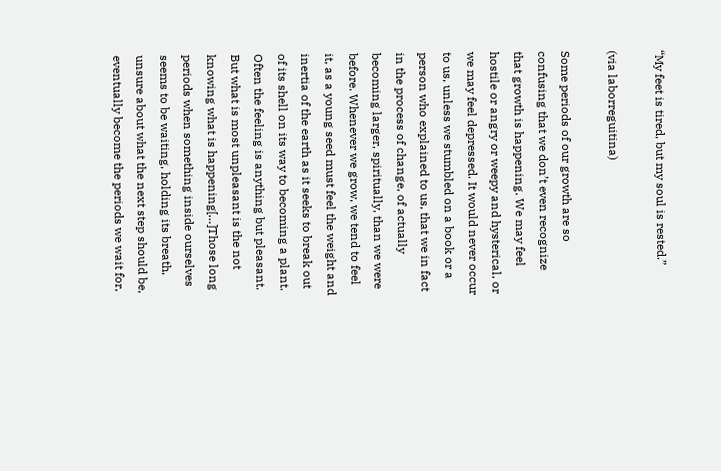“My feet is tired, but my soul is rested.”

(via laborreguitina)

Some periods of our growth are so confusing that we don’t even recognize that growth is happening. We may feel hostile or angry or weepy and hysterical, or we may feel depressed. It would never occur to us, unless we stumbled on a book or a person who explained to us, that we in fact in the process of change, of actually becoming larger, spiritually, than we were before. Whenever we grow, we tend to feel it, as a young seed must feel the weight and inertia of the earth as it seeks to break out of its shell on its way to becoming a plant. Often the feeling is anything but pleasant. But what is most unpleasant is the not knowing what is happening[…]Those long periods when something inside ourselves seems to be waiting, holding its breath, unsure about what the next step should be, eventually become the periods we wait for,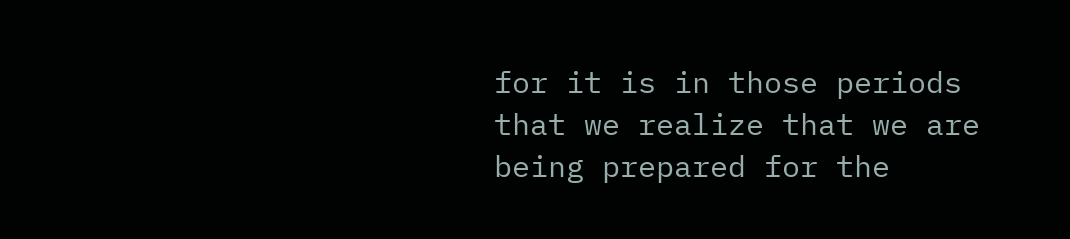for it is in those periods that we realize that we are being prepared for the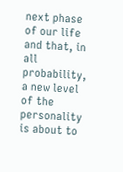next phase of our life and that, in all probability, a new level of the personality is about to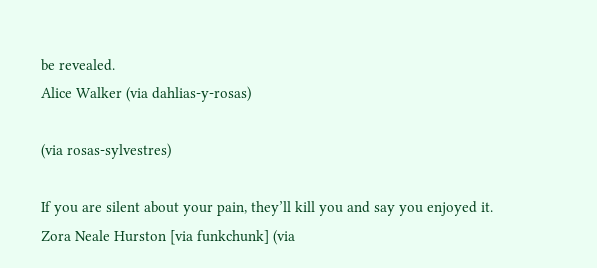be revealed.
Alice Walker (via dahlias-y-rosas)

(via rosas-sylvestres)

If you are silent about your pain, they’ll kill you and say you enjoyed it.
Zora Neale Hurston [via funkchunk] (via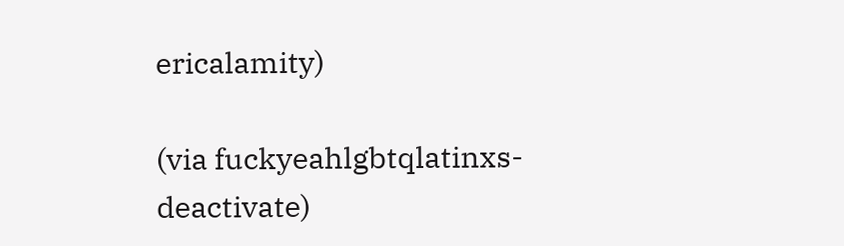ericalamity)

(via fuckyeahlgbtqlatinxs-deactivate)